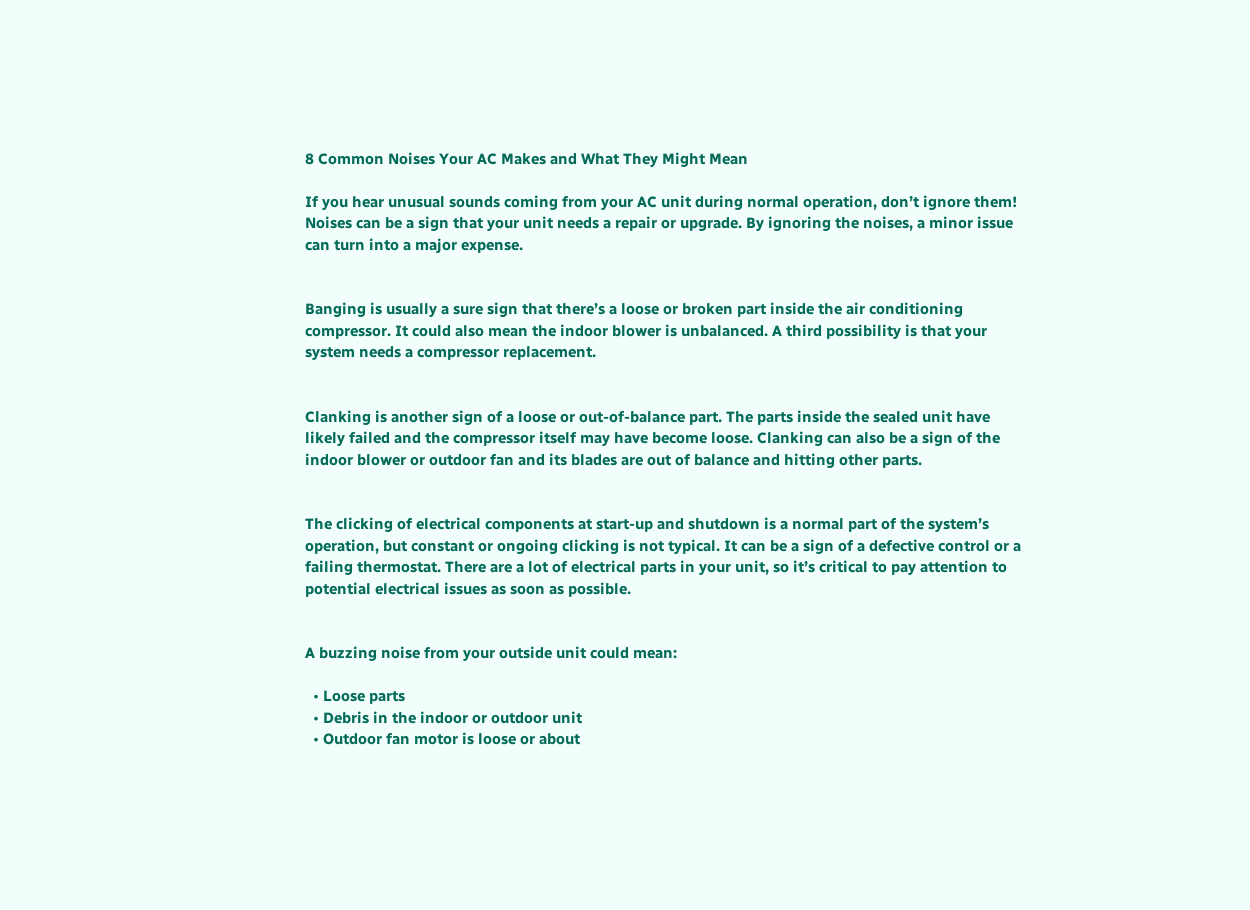8 Common Noises Your AC Makes and What They Might Mean

If you hear unusual sounds coming from your AC unit during normal operation, don’t ignore them! Noises can be a sign that your unit needs a repair or upgrade. By ignoring the noises, a minor issue can turn into a major expense.


Banging is usually a sure sign that there’s a loose or broken part inside the air conditioning compressor. It could also mean the indoor blower is unbalanced. A third possibility is that your system needs a compressor replacement.


Clanking is another sign of a loose or out-of-balance part. The parts inside the sealed unit have likely failed and the compressor itself may have become loose. Clanking can also be a sign of the indoor blower or outdoor fan and its blades are out of balance and hitting other parts.


The clicking of electrical components at start-up and shutdown is a normal part of the system’s operation, but constant or ongoing clicking is not typical. It can be a sign of a defective control or a failing thermostat. There are a lot of electrical parts in your unit, so it’s critical to pay attention to potential electrical issues as soon as possible.


A buzzing noise from your outside unit could mean:

  • Loose parts
  • Debris in the indoor or outdoor unit
  • Outdoor fan motor is loose or about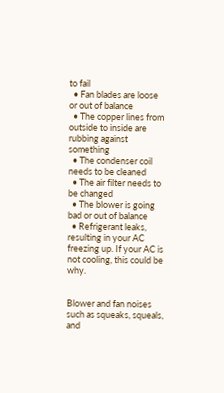to fail
  • Fan blades are loose or out of balance
  • The copper lines from outside to inside are rubbing against something
  • The condenser coil needs to be cleaned
  • The air filter needs to be changed
  • The blower is going bad or out of balance
  • Refrigerant leaks, resulting in your AC freezing up. If your AC is not cooling, this could be why.


Blower and fan noises such as squeaks, squeals, and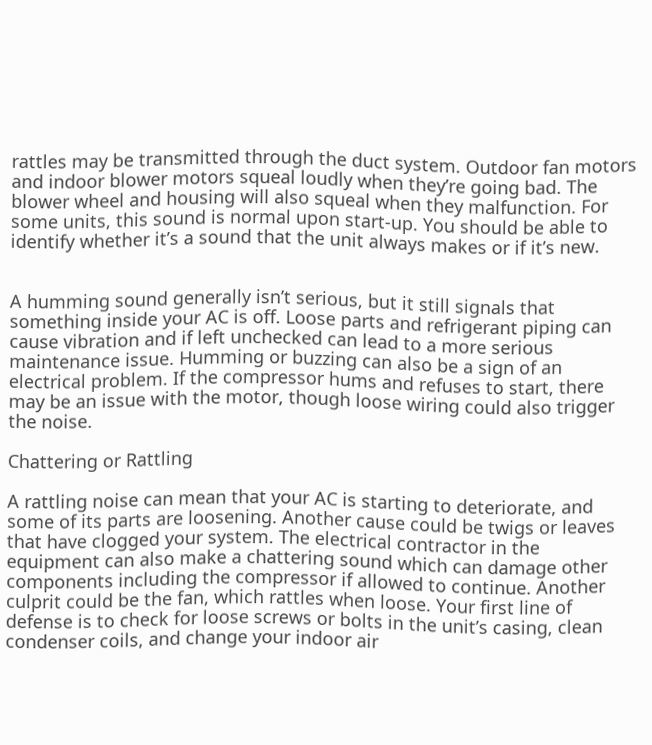rattles may be transmitted through the duct system. Outdoor fan motors and indoor blower motors squeal loudly when they’re going bad. The blower wheel and housing will also squeal when they malfunction. For some units, this sound is normal upon start-up. You should be able to identify whether it’s a sound that the unit always makes or if it’s new.


A humming sound generally isn’t serious, but it still signals that something inside your AC is off. Loose parts and refrigerant piping can cause vibration and if left unchecked can lead to a more serious maintenance issue. Humming or buzzing can also be a sign of an electrical problem. If the compressor hums and refuses to start, there may be an issue with the motor, though loose wiring could also trigger the noise.

Chattering or Rattling

A rattling noise can mean that your AC is starting to deteriorate, and some of its parts are loosening. Another cause could be twigs or leaves that have clogged your system. The electrical contractor in the equipment can also make a chattering sound which can damage other components including the compressor if allowed to continue. Another culprit could be the fan, which rattles when loose. Your first line of defense is to check for loose screws or bolts in the unit’s casing, clean condenser coils, and change your indoor air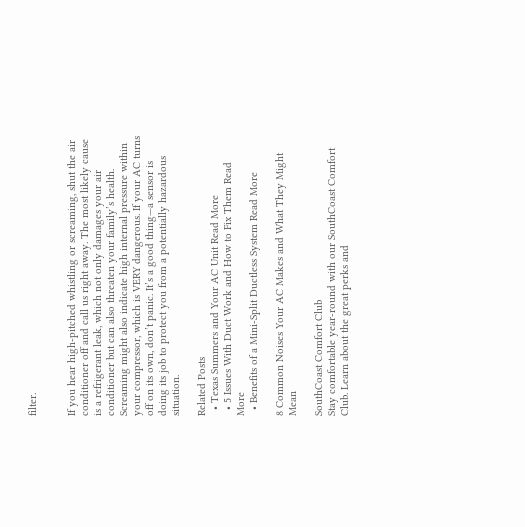filter.


If you hear high-pitched whistling or screaming, shut the air conditioner off and call us right away. The most likely cause is a refrigerant leak, which not only damages your air conditioner but can also threaten your family’s health. Screaming might also indicate high internal pressure within your compressor, which is VERY dangerous. If your AC turns off on its own, don’t panic. It’s a good thing—a sensor is doing its job to protect you from a potentially hazardous situation.

Related Posts
  • Texas Summers and Your AC Unit Read More
  • 5 Issues With Duct Work and How to Fix Them Read More
  • Benefits of a Mini-Split Ductless System Read More

8 Common Noises Your AC Makes and What They Might Mean

SouthCoast Comfort Club
Stay comfortable year-round with our SouthCoast Comfort Club. Learn about the great perks and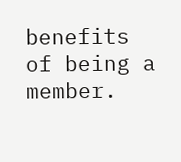benefits of being a member.